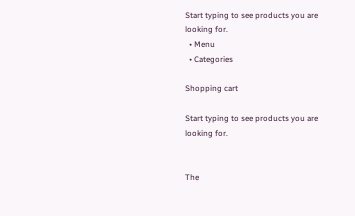Start typing to see products you are looking for.
  • Menu
  • Categories

Shopping cart

Start typing to see products you are looking for.


The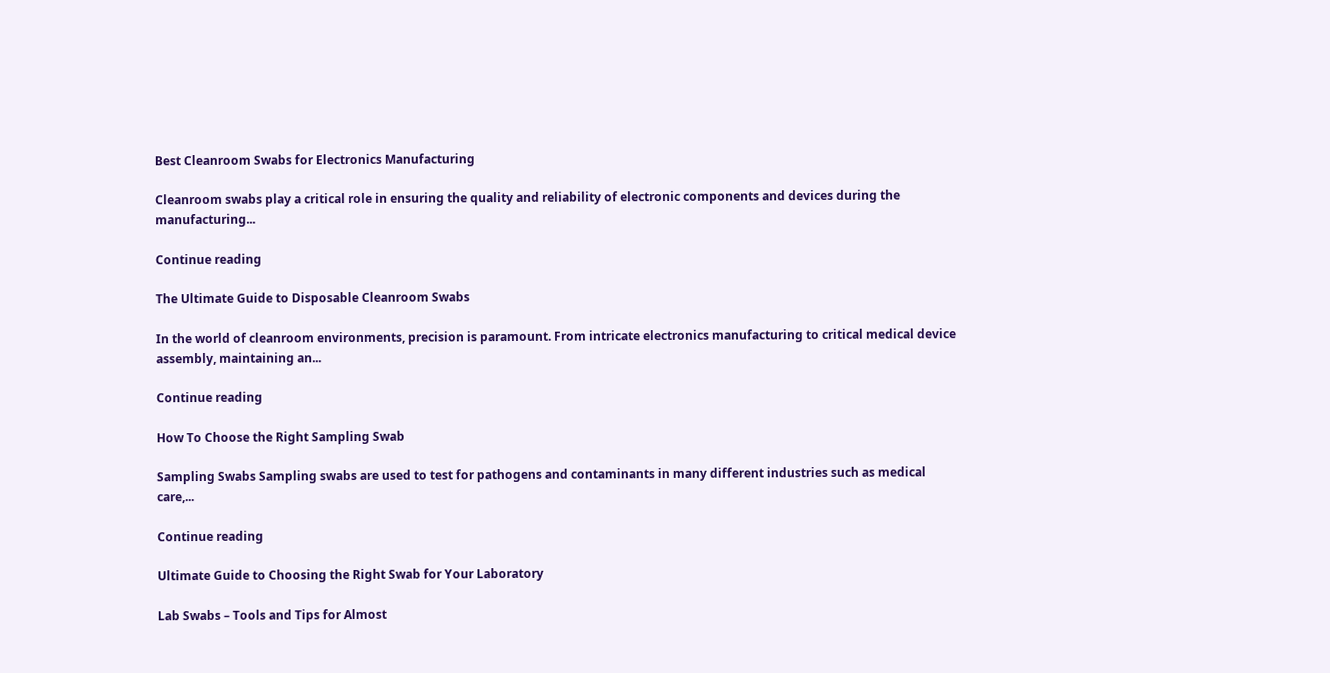Best Cleanroom Swabs for Electronics Manufacturing

Cleanroom swabs play a critical role in ensuring the quality and reliability of electronic components and devices during the manufacturing...

Continue reading

The Ultimate Guide to Disposable Cleanroom Swabs

In the world of cleanroom environments, precision is paramount. From intricate electronics manufacturing to critical medical device assembly, maintaining an...

Continue reading

How To Choose the Right Sampling Swab

Sampling Swabs Sampling swabs are used to test for pathogens and contaminants in many different industries such as medical care,...

Continue reading

Ultimate Guide to Choosing the Right Swab for Your Laboratory

Lab Swabs – Tools and Tips for Almost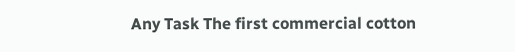Any Task The first commercial cotton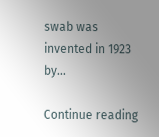swab was invented in 1923 by...

Continue reading